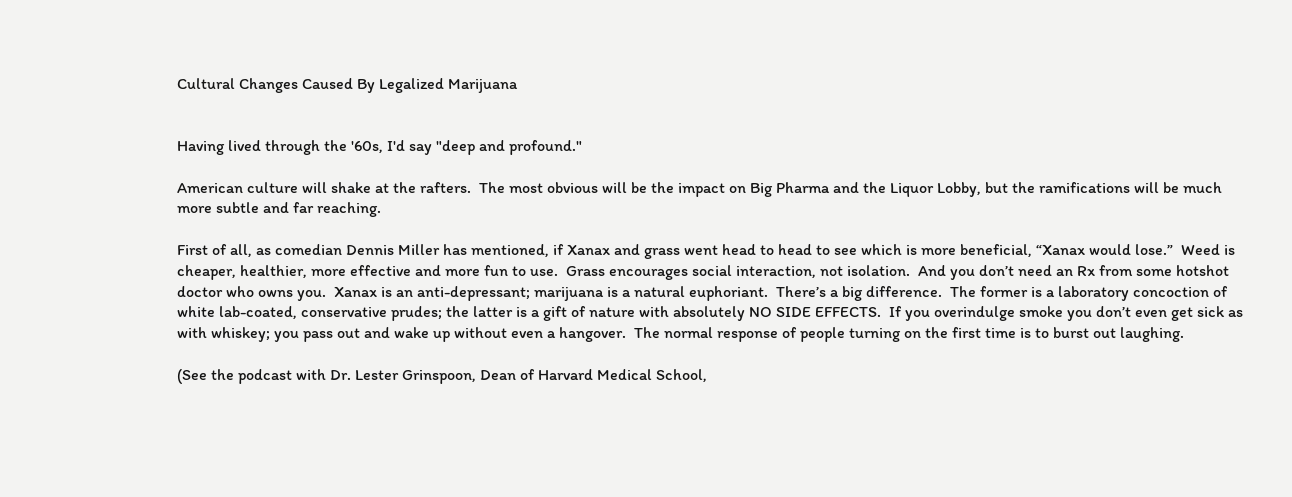Cultural Changes Caused By Legalized Marijuana


Having lived through the '60s, I'd say "deep and profound."

American culture will shake at the rafters.  The most obvious will be the impact on Big Pharma and the Liquor Lobby, but the ramifications will be much more subtle and far reaching.

First of all, as comedian Dennis Miller has mentioned, if Xanax and grass went head to head to see which is more beneficial, “Xanax would lose.”  Weed is cheaper, healthier, more effective and more fun to use.  Grass encourages social interaction, not isolation.  And you don’t need an Rx from some hotshot doctor who owns you.  Xanax is an anti-depressant; marijuana is a natural euphoriant.  There’s a big difference.  The former is a laboratory concoction of white lab-coated, conservative prudes; the latter is a gift of nature with absolutely NO SIDE EFFECTS.  If you overindulge smoke you don’t even get sick as with whiskey; you pass out and wake up without even a hangover.  The normal response of people turning on the first time is to burst out laughing.

(See the podcast with Dr. Lester Grinspoon, Dean of Harvard Medical School,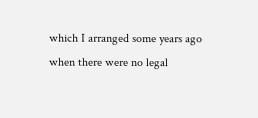which I arranged some years ago when there were no legal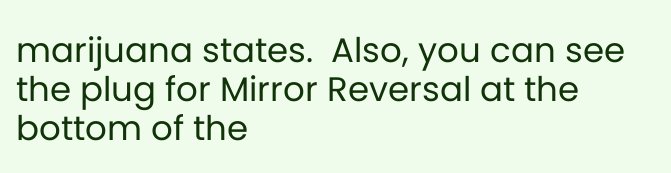marijuana states.  Also, you can see the plug for Mirror Reversal at the bottom of the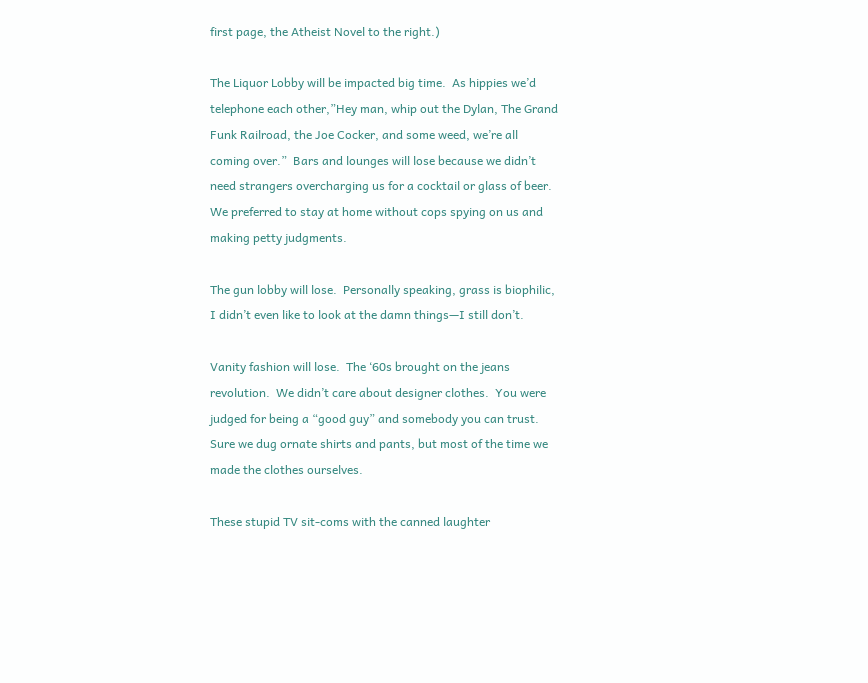first page, the Atheist Novel to the right.)

The Liquor Lobby will be impacted big time.  As hippies we’d telephone each other,”Hey man, whip out the Dylan, The Grand Funk Railroad, the Joe Cocker, and some weed, we’re all coming over.”  Bars and lounges will lose because we didn’t need strangers overcharging us for a cocktail or glass of beer.  We preferred to stay at home without cops spying on us and making petty judgments.

The gun lobby will lose.  Personally speaking, grass is biophilic, I didn’t even like to look at the damn things—I still don’t.

Vanity fashion will lose.  The ‘60s brought on the jeans revolution.  We didn’t care about designer clothes.  You were judged for being a “good guy” and somebody you can trust.  Sure we dug ornate shirts and pants, but most of the time we made the clothes ourselves.

These stupid TV sit-coms with the canned laughter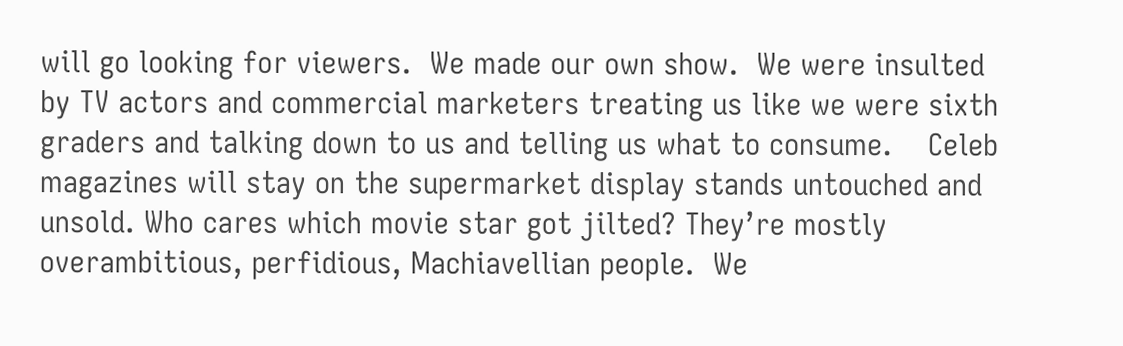will go looking for viewers.  We made our own show.  We were insulted by TV actors and commercial marketers treating us like we were sixth graders and talking down to us and telling us what to consume.    Celeb magazines will stay on the supermarket display stands untouched and unsold. Who cares which movie star got jilted? They’re mostly overambitious, perfidious, Machiavellian people.  We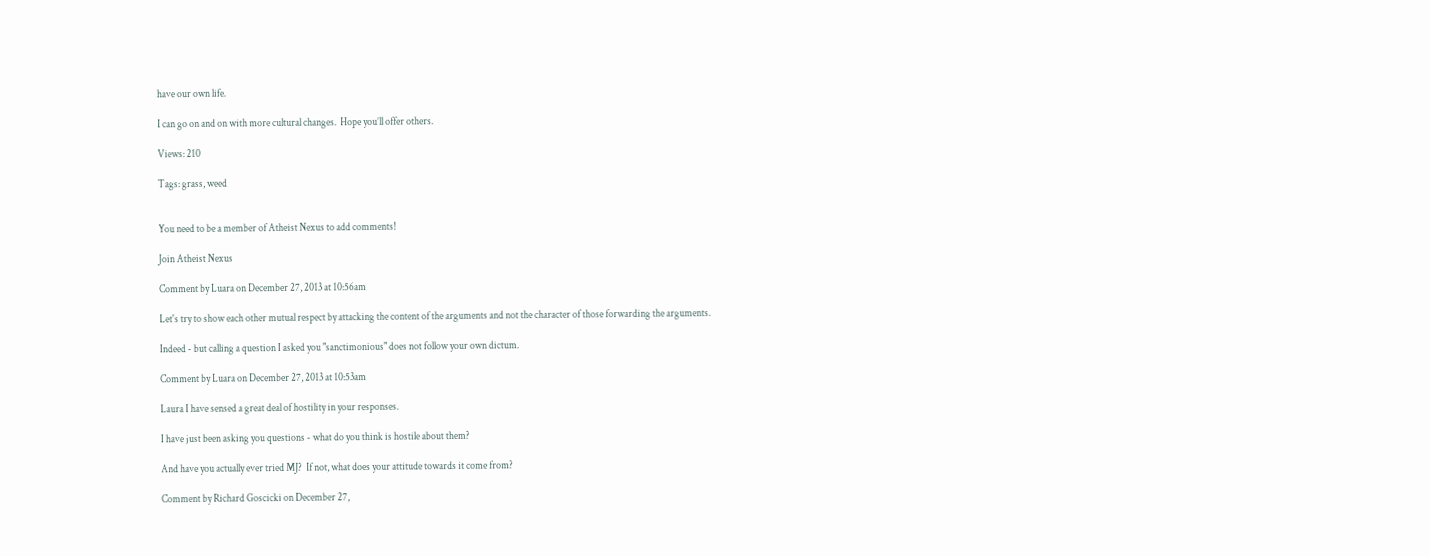have our own life.

I can go on and on with more cultural changes.  Hope you’ll offer others.

Views: 210

Tags: grass, weed


You need to be a member of Atheist Nexus to add comments!

Join Atheist Nexus

Comment by Luara on December 27, 2013 at 10:56am

Let's try to show each other mutual respect by attacking the content of the arguments and not the character of those forwarding the arguments.

Indeed - but calling a question I asked you "sanctimonious" does not follow your own dictum.

Comment by Luara on December 27, 2013 at 10:53am

Laura I have sensed a great deal of hostility in your responses.

I have just been asking you questions - what do you think is hostile about them?

And have you actually ever tried MJ?  If not, what does your attitude towards it come from?

Comment by Richard Goscicki on December 27,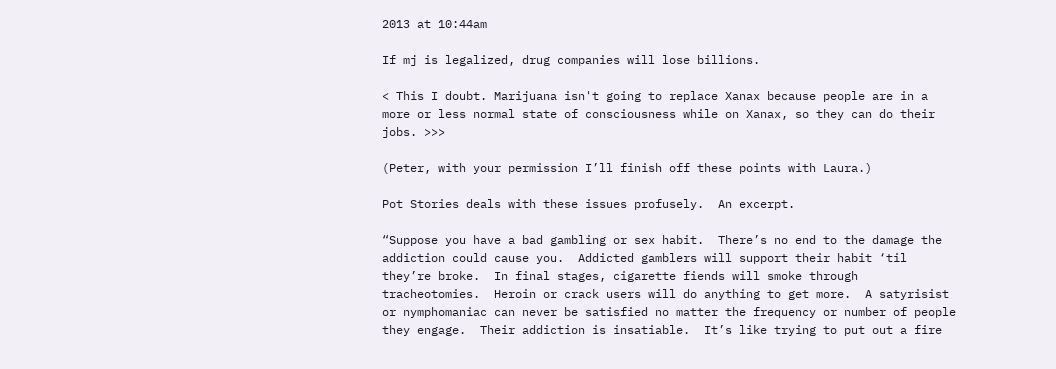2013 at 10:44am

If mj is legalized, drug companies will lose billions.

< This I doubt. Marijuana isn't going to replace Xanax because people are in a more or less normal state of consciousness while on Xanax, so they can do their jobs. >>>

(Peter, with your permission I’ll finish off these points with Laura.)

Pot Stories deals with these issues profusely.  An excerpt.

“Suppose you have a bad gambling or sex habit.  There’s no end to the damage the addiction could cause you.  Addicted gamblers will support their habit ‘til they’re broke.  In final stages, cigarette fiends will smoke through tracheotomies.  Heroin or crack users will do anything to get more.  A satyrisist or nymphomaniac can never be satisfied no matter the frequency or number of people they engage.  Their addiction is insatiable.  It’s like trying to put out a fire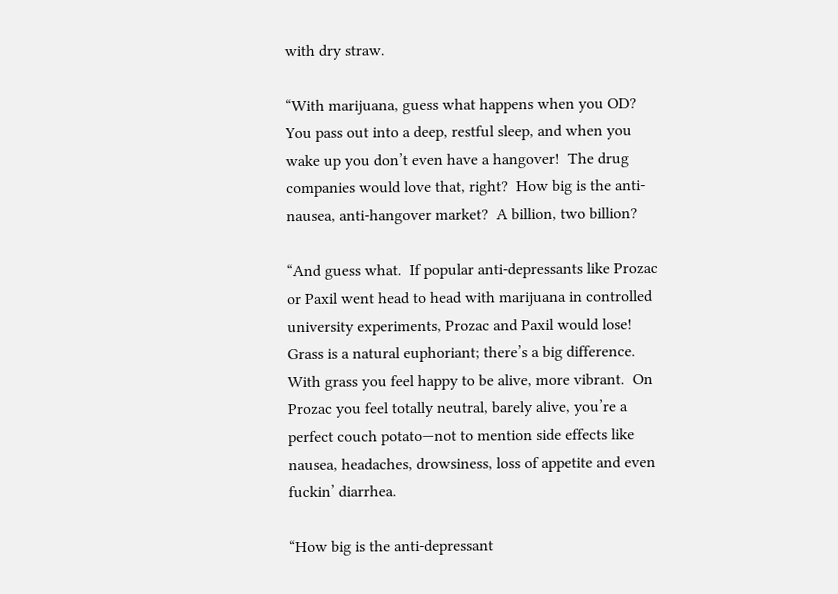with dry straw.

“With marijuana, guess what happens when you OD?  You pass out into a deep, restful sleep, and when you wake up you don’t even have a hangover!  The drug companies would love that, right?  How big is the anti-nausea, anti-hangover market?  A billion, two billion?

“And guess what.  If popular anti-depressants like Prozac or Paxil went head to head with marijuana in controlled university experiments, Prozac and Paxil would lose!  Grass is a natural euphoriant; there’s a big difference.  With grass you feel happy to be alive, more vibrant.  On Prozac you feel totally neutral, barely alive, you’re a perfect couch potato—not to mention side effects like nausea, headaches, drowsiness, loss of appetite and even fuckin’ diarrhea.

“How big is the anti-depressant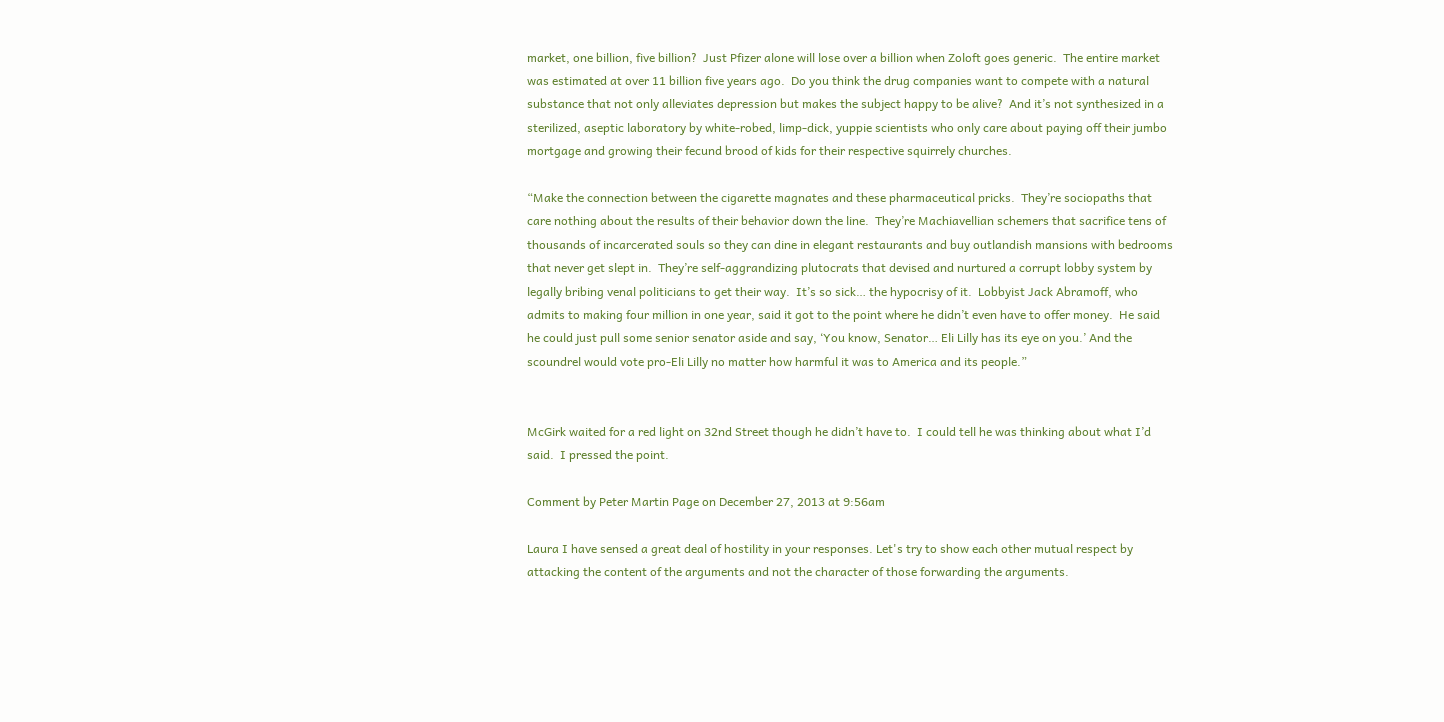market, one billion, five billion?  Just Pfizer alone will lose over a billion when Zoloft goes generic.  The entire market was estimated at over 11 billion five years ago.  Do you think the drug companies want to compete with a natural substance that not only alleviates depression but makes the subject happy to be alive?  And it’s not synthesized in a sterilized, aseptic laboratory by white-robed, limp-dick, yuppie scientists who only care about paying off their jumbo mortgage and growing their fecund brood of kids for their respective squirrely churches.

“Make the connection between the cigarette magnates and these pharmaceutical pricks.  They’re sociopaths that care nothing about the results of their behavior down the line.  They’re Machiavellian schemers that sacrifice tens of thousands of incarcerated souls so they can dine in elegant restaurants and buy outlandish mansions with bedrooms that never get slept in.  They’re self-aggrandizing plutocrats that devised and nurtured a corrupt lobby system by legally bribing venal politicians to get their way.  It’s so sick… the hypocrisy of it.  Lobbyist Jack Abramoff, who admits to making four million in one year, said it got to the point where he didn’t even have to offer money.  He said he could just pull some senior senator aside and say, ‘You know, Senator… Eli Lilly has its eye on you.’ And the scoundrel would vote pro-Eli Lilly no matter how harmful it was to America and its people.”


McGirk waited for a red light on 32nd Street though he didn’t have to.  I could tell he was thinking about what I’d said.  I pressed the point.

Comment by Peter Martin Page on December 27, 2013 at 9:56am

Laura I have sensed a great deal of hostility in your responses. Let's try to show each other mutual respect by attacking the content of the arguments and not the character of those forwarding the arguments.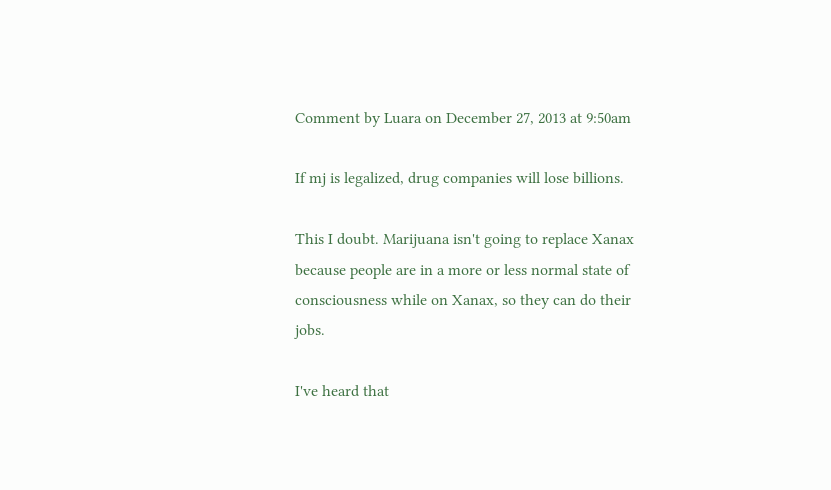Comment by Luara on December 27, 2013 at 9:50am

If mj is legalized, drug companies will lose billions.

This I doubt. Marijuana isn't going to replace Xanax because people are in a more or less normal state of consciousness while on Xanax, so they can do their jobs.

I've heard that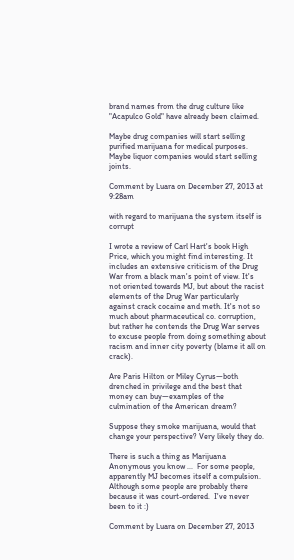brand names from the drug culture like "Acapulco Gold" have already been claimed.

Maybe drug companies will start selling purified marijuana for medical purposes.  Maybe liquor companies would start selling joints.

Comment by Luara on December 27, 2013 at 9:28am

with regard to marijuana the system itself is corrupt

I wrote a review of Carl Hart's book High Price, which you might find interesting. It includes an extensive criticism of the Drug War from a black man's point of view. It's not oriented towards MJ, but about the racist elements of the Drug War particularly against crack cocaine and meth. It's not so much about pharmaceutical co. corruption, but rather he contends the Drug War serves to excuse people from doing something about racism and inner city poverty (blame it all on crack).

Are Paris Hilton or Miley Cyrus—both drenched in privilege and the best that money can buy—examples of the culmination of the American dream?

Suppose they smoke marijuana, would that change your perspective? Very likely they do.

There is such a thing as Marijuana Anonymous you know ...  For some people, apparently MJ becomes itself a compulsion.  Although some people are probably there because it was court-ordered.  I've never been to it :)

Comment by Luara on December 27, 2013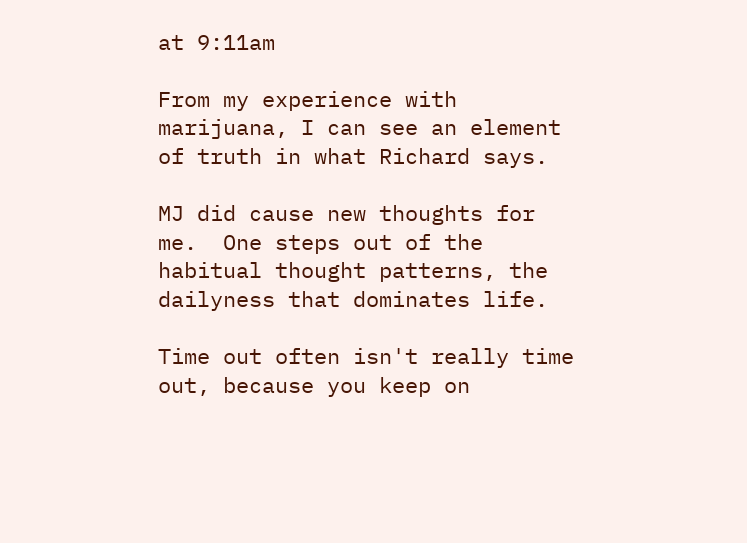at 9:11am

From my experience with marijuana, I can see an element of truth in what Richard says.

MJ did cause new thoughts for me.  One steps out of the habitual thought patterns, the dailyness that dominates life.

Time out often isn't really time out, because you keep on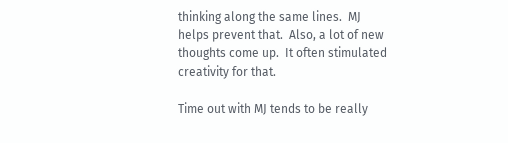thinking along the same lines.  MJ helps prevent that.  Also, a lot of new thoughts come up.  It often stimulated creativity for that.

Time out with MJ tends to be really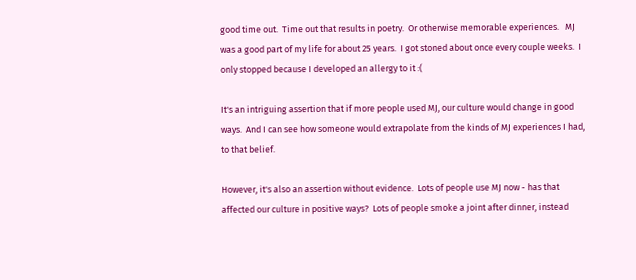good time out.  Time out that results in poetry.  Or otherwise memorable experiences.   MJ was a good part of my life for about 25 years.  I got stoned about once every couple weeks.  I only stopped because I developed an allergy to it :(

It's an intriguing assertion that if more people used MJ, our culture would change in good ways.  And I can see how someone would extrapolate from the kinds of MJ experiences I had, to that belief.

However, it's also an assertion without evidence.  Lots of people use MJ now - has that affected our culture in positive ways?  Lots of people smoke a joint after dinner, instead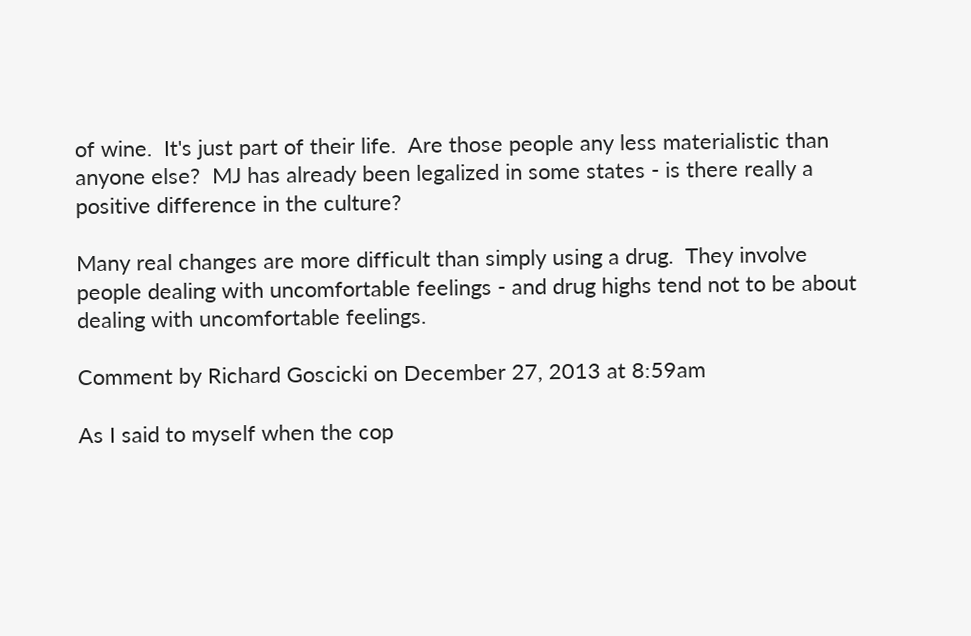of wine.  It's just part of their life.  Are those people any less materialistic than anyone else?  MJ has already been legalized in some states - is there really a positive difference in the culture?

Many real changes are more difficult than simply using a drug.  They involve people dealing with uncomfortable feelings - and drug highs tend not to be about dealing with uncomfortable feelings.

Comment by Richard Goscicki on December 27, 2013 at 8:59am

As I said to myself when the cop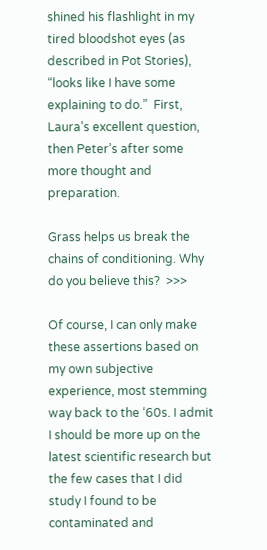shined his flashlight in my tired bloodshot eyes (as described in Pot Stories), “looks like I have some explaining to do.”  First, Laura’s excellent question, then Peter’s after some more thought and preparation.

Grass helps us break the chains of conditioning. Why do you believe this?  >>>

Of course, I can only make these assertions based on my own subjective experience, most stemming way back to the ‘60s. I admit I should be more up on the latest scientific research but the few cases that I did study I found to be contaminated and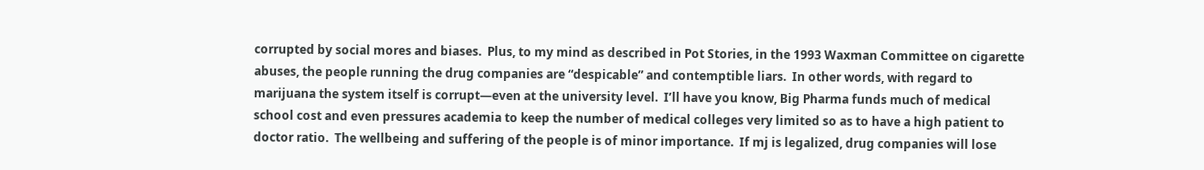corrupted by social mores and biases.  Plus, to my mind as described in Pot Stories, in the 1993 Waxman Committee on cigarette abuses, the people running the drug companies are “despicable” and contemptible liars.  In other words, with regard to marijuana the system itself is corrupt—even at the university level.  I’ll have you know, Big Pharma funds much of medical school cost and even pressures academia to keep the number of medical colleges very limited so as to have a high patient to doctor ratio.  The wellbeing and suffering of the people is of minor importance.  If mj is legalized, drug companies will lose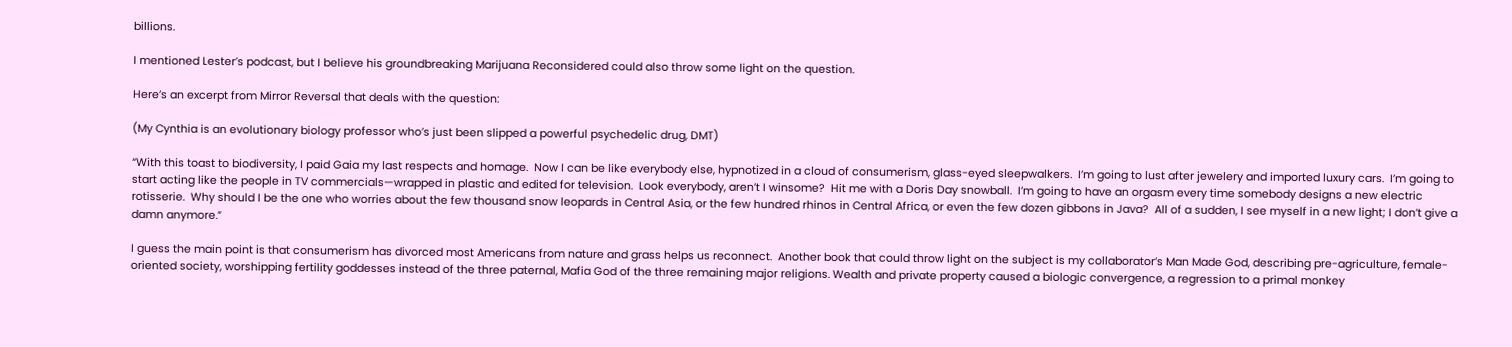billions.

I mentioned Lester’s podcast, but I believe his groundbreaking Marijuana Reconsidered could also throw some light on the question.

Here’s an excerpt from Mirror Reversal that deals with the question:

(My Cynthia is an evolutionary biology professor who’s just been slipped a powerful psychedelic drug, DMT)

“With this toast to biodiversity, I paid Gaia my last respects and homage.  Now I can be like everybody else, hypnotized in a cloud of consumerism, glass-eyed sleepwalkers.  I’m going to lust after jewelery and imported luxury cars.  I’m going to start acting like the people in TV commercials—wrapped in plastic and edited for television.  Look everybody, aren’t I winsome?  Hit me with a Doris Day snowball.  I’m going to have an orgasm every time somebody designs a new electric rotisserie.  Why should I be the one who worries about the few thousand snow leopards in Central Asia, or the few hundred rhinos in Central Africa, or even the few dozen gibbons in Java?  All of a sudden, I see myself in a new light; I don’t give a damn anymore.”

I guess the main point is that consumerism has divorced most Americans from nature and grass helps us reconnect.  Another book that could throw light on the subject is my collaborator’s Man Made God, describing pre-agriculture, female-oriented society, worshipping fertility goddesses instead of the three paternal, Mafia God of the three remaining major religions. Wealth and private property caused a biologic convergence, a regression to a primal monkey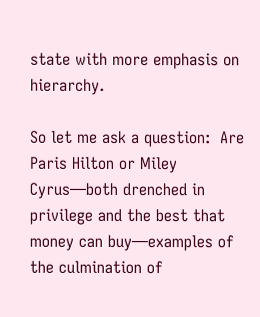state with more emphasis on hierarchy.

So let me ask a question:  Are Paris Hilton or Miley Cyrus—both drenched in privilege and the best that money can buy—examples of the culmination of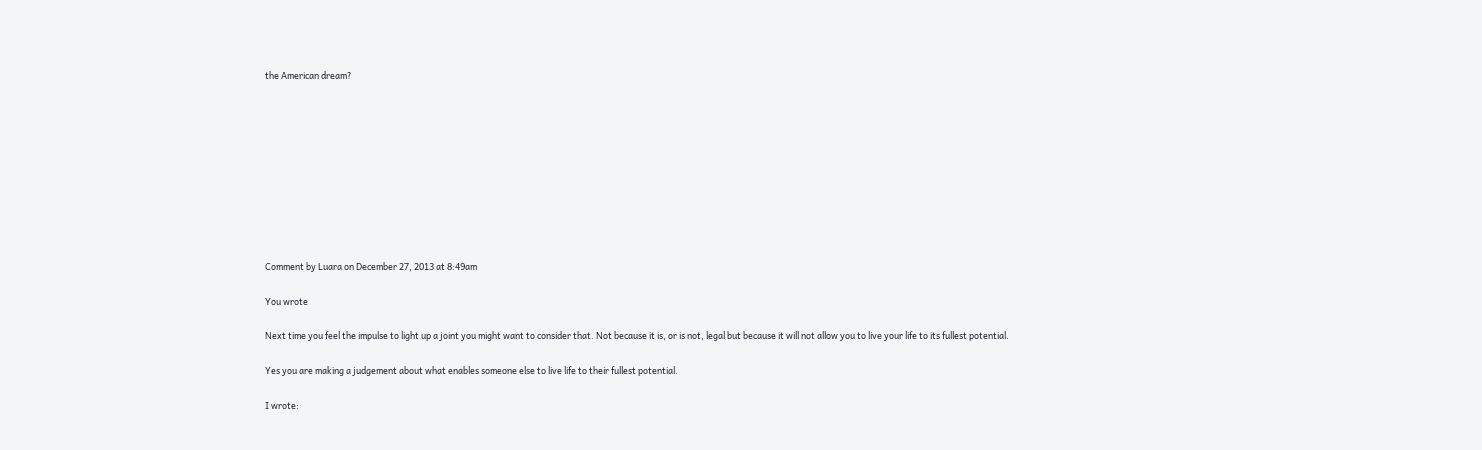the American dream?










Comment by Luara on December 27, 2013 at 8:49am

You wrote

Next time you feel the impulse to light up a joint you might want to consider that. Not because it is, or is not, legal but because it will not allow you to live your life to its fullest potential.

Yes you are making a judgement about what enables someone else to live life to their fullest potential.

I wrote: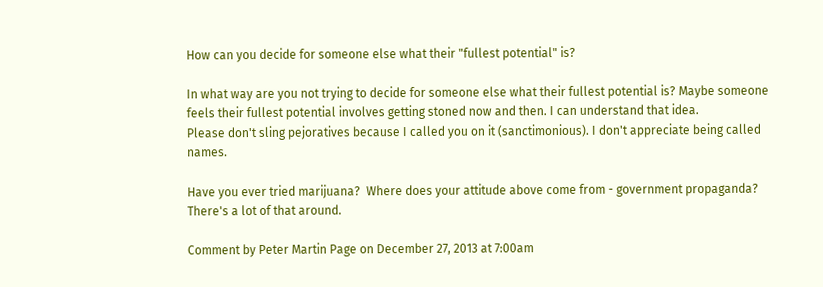How can you decide for someone else what their "fullest potential" is?

In what way are you not trying to decide for someone else what their fullest potential is? Maybe someone feels their fullest potential involves getting stoned now and then. I can understand that idea.
Please don't sling pejoratives because I called you on it (sanctimonious). I don't appreciate being called names.

Have you ever tried marijuana?  Where does your attitude above come from - government propaganda?  There's a lot of that around.

Comment by Peter Martin Page on December 27, 2013 at 7:00am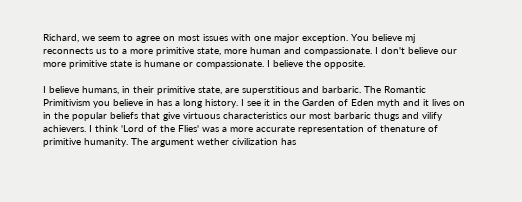Richard, we seem to agree on most issues with one major exception. You believe mj reconnects us to a more primitive state, more human and compassionate. I don't believe our more primitive state is humane or compassionate. I believe the opposite.

I believe humans, in their primitive state, are superstitious and barbaric. The Romantic Primitivism you believe in has a long history. I see it in the Garden of Eden myth and it lives on in the popular beliefs that give virtuous characteristics our most barbaric thugs and vilify achievers. I think 'Lord of the Flies' was a more accurate representation of thenature of primitive humanity. The argument wether civilization has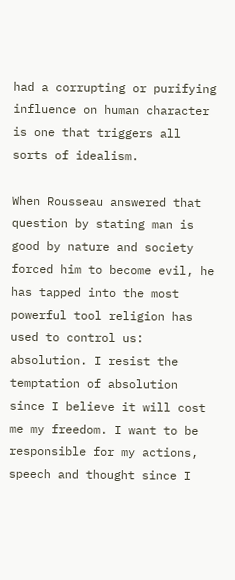had a corrupting or purifying influence on human character is one that triggers all sorts of idealism.

When Rousseau answered that question by stating man is good by nature and society forced him to become evil, he has tapped into the most powerful tool religion has used to control us: absolution. I resist the temptation of absolution since I believe it will cost me my freedom. I want to be responsible for my actions, speech and thought since I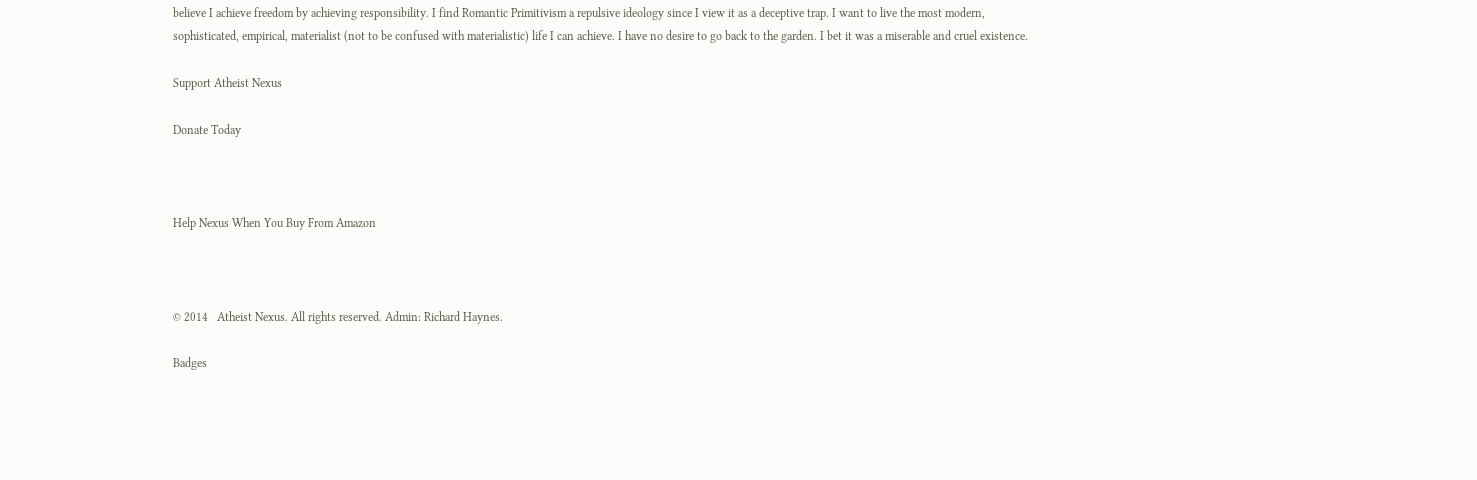believe I achieve freedom by achieving responsibility. I find Romantic Primitivism a repulsive ideology since I view it as a deceptive trap. I want to live the most modern, sophisticated, empirical, materialist (not to be confused with materialistic) life I can achieve. I have no desire to go back to the garden. I bet it was a miserable and cruel existence.

Support Atheist Nexus

Donate Today



Help Nexus When You Buy From Amazon



© 2014   Atheist Nexus. All rights reserved. Admin: Richard Haynes.

Badges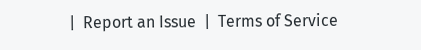|  Report an Issue  |  Terms of Service